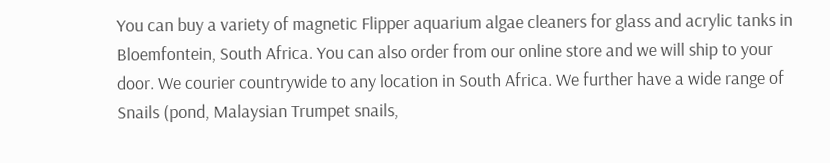You can buy a variety of magnetic Flipper aquarium algae cleaners for glass and acrylic tanks in Bloemfontein, South Africa. You can also order from our online store and we will ship to your door. We courier countrywide to any location in South Africa. We further have a wide range of Snails (pond, Malaysian Trumpet snails,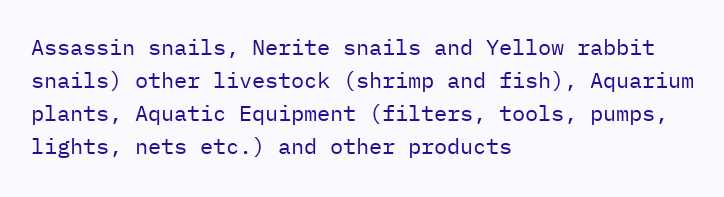Assassin snails, Nerite snails and Yellow rabbit snails) other livestock (shrimp and fish), Aquarium plants, Aquatic Equipment (filters, tools, pumps, lights, nets etc.) and other products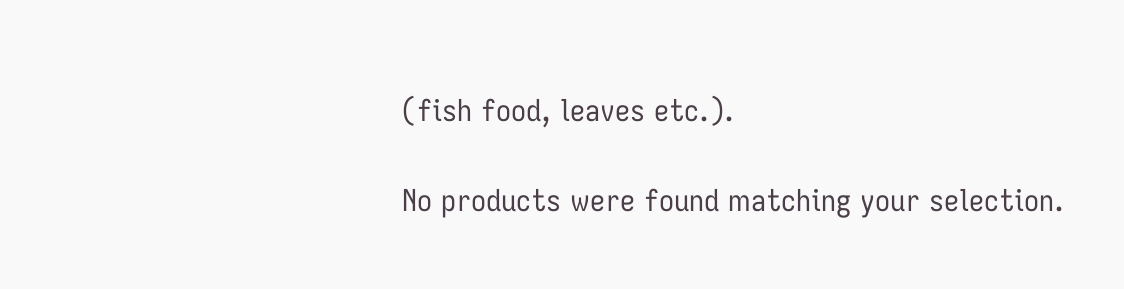(fish food, leaves etc.).

No products were found matching your selection.